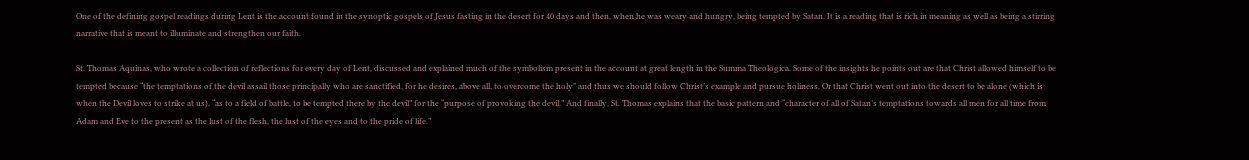One of the defining gospel readings during Lent is the account found in the synoptic gospels of Jesus fasting in the desert for 40 days and then, when he was weary and hungry, being tempted by Satan. It is a reading that is rich in meaning as well as being a stirring narrative that is meant to illuminate and strengthen our faith.

St. Thomas Aquinas, who wrote a collection of reflections for every day of Lent, discussed and explained much of the symbolism present in the account at great length in the Summa Theologica. Some of the insights he points out are that Christ allowed himself to be tempted because “the temptations of the devil assail those principally who are sanctified, for he desires, above all, to overcome the holy” and thus we should follow Christ’s example and pursue holiness. Or that Christ went out into the desert to be alone (which is when the Devil loves to strike at us), “as to a field of battle, to be tempted there by the devil” for the “purpose of provoking the devil.” And finally, St. Thomas explains that the basic pattern and “character of all of Satan’s temptations towards all men for all time from Adam and Eve to the present as the lust of the flesh, the lust of the eyes and to the pride of life.”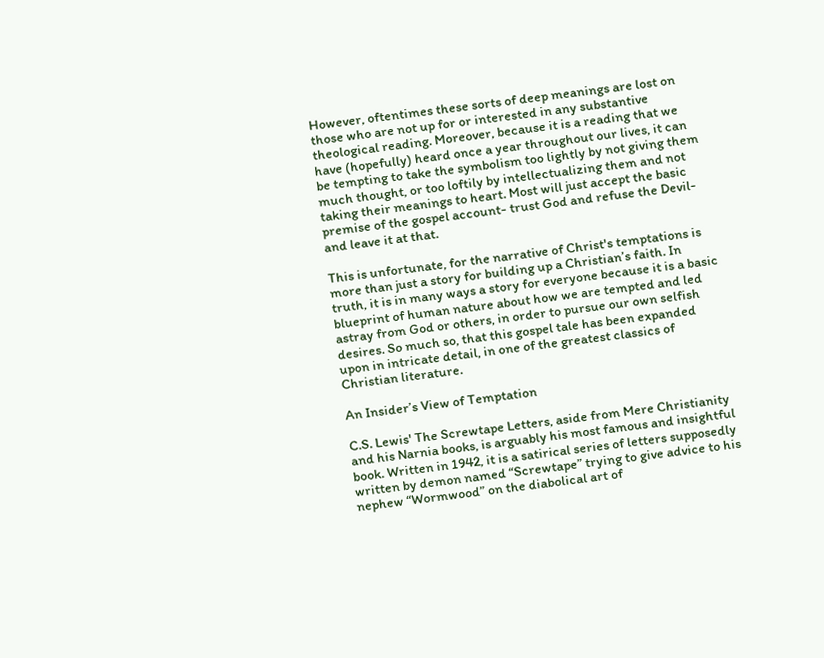However, oftentimes these sorts of deep meanings are lost on those who are not up for or interested in any substantive theological reading. Moreover, because it is a reading that we have (hopefully) heard once a year throughout our lives, it can be tempting to take the symbolism too lightly by not giving them much thought, or too loftily by intellectualizing them and not taking their meanings to heart. Most will just accept the basic premise of the gospel account- trust God and refuse the Devil- and leave it at that.

This is unfortunate, for the narrative of Christ's temptations is more than just a story for building up a Christian’s faith. In truth, it is in many ways a story for everyone because it is a basic blueprint of human nature about how we are tempted and led astray from God or others, in order to pursue our own selfish desires. So much so, that this gospel tale has been expanded upon in intricate detail, in one of the greatest classics of Christian literature.

An Insider’s View of Temptation

C.S. Lewis' The Screwtape Letters, aside from Mere Christianity and his Narnia books, is arguably his most famous and insightful book. Written in 1942, it is a satirical series of letters supposedly written by demon named “Screwtape” trying to give advice to his nephew “Wormwood” on the diabolical art of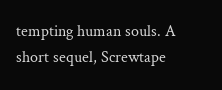tempting human souls. A short sequel, Screwtape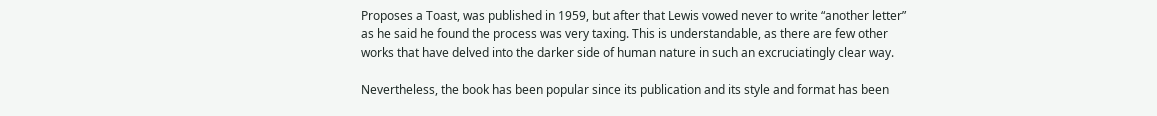Proposes a Toast, was published in 1959, but after that Lewis vowed never to write “another letter” as he said he found the process was very taxing. This is understandable, as there are few other works that have delved into the darker side of human nature in such an excruciatingly clear way.

Nevertheless, the book has been popular since its publication and its style and format has been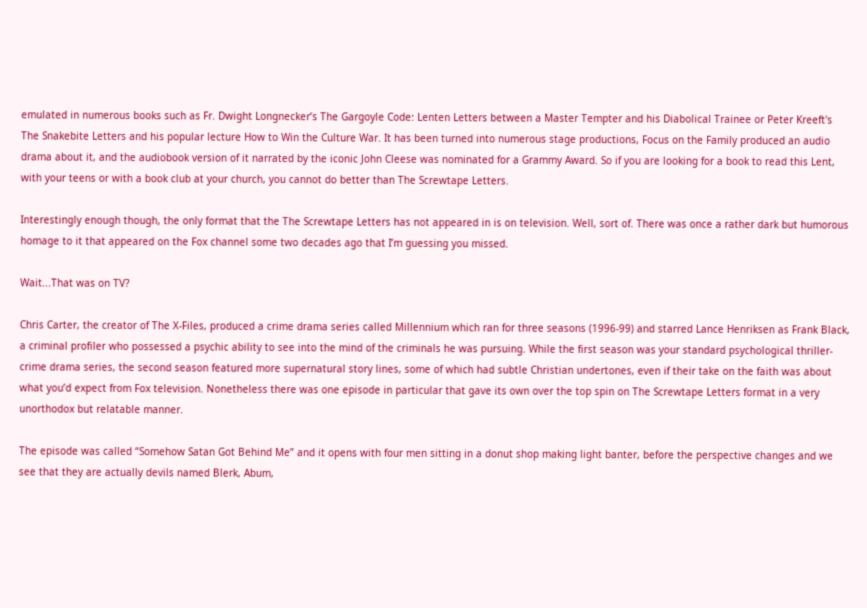emulated in numerous books such as Fr. Dwight Longnecker’s The Gargoyle Code: Lenten Letters between a Master Tempter and his Diabolical Trainee or Peter Kreeft's The Snakebite Letters and his popular lecture How to Win the Culture War. It has been turned into numerous stage productions, Focus on the Family produced an audio drama about it, and the audiobook version of it narrated by the iconic John Cleese was nominated for a Grammy Award. So if you are looking for a book to read this Lent, with your teens or with a book club at your church, you cannot do better than The Screwtape Letters.

Interestingly enough though, the only format that the The Screwtape Letters has not appeared in is on television. Well, sort of. There was once a rather dark but humorous homage to it that appeared on the Fox channel some two decades ago that I’m guessing you missed.

Wait...That was on TV?

Chris Carter, the creator of The X-Files, produced a crime drama series called Millennium which ran for three seasons (1996-99) and starred Lance Henriksen as Frank Black, a criminal profiler who possessed a psychic ability to see into the mind of the criminals he was pursuing. While the first season was your standard psychological thriller-crime drama series, the second season featured more supernatural story lines, some of which had subtle Christian undertones, even if their take on the faith was about what you’d expect from Fox television. Nonetheless there was one episode in particular that gave its own over the top spin on The Screwtape Letters format in a very unorthodox but relatable manner.

The episode was called “Somehow Satan Got Behind Me” and it opens with four men sitting in a donut shop making light banter, before the perspective changes and we see that they are actually devils named Blerk, Abum,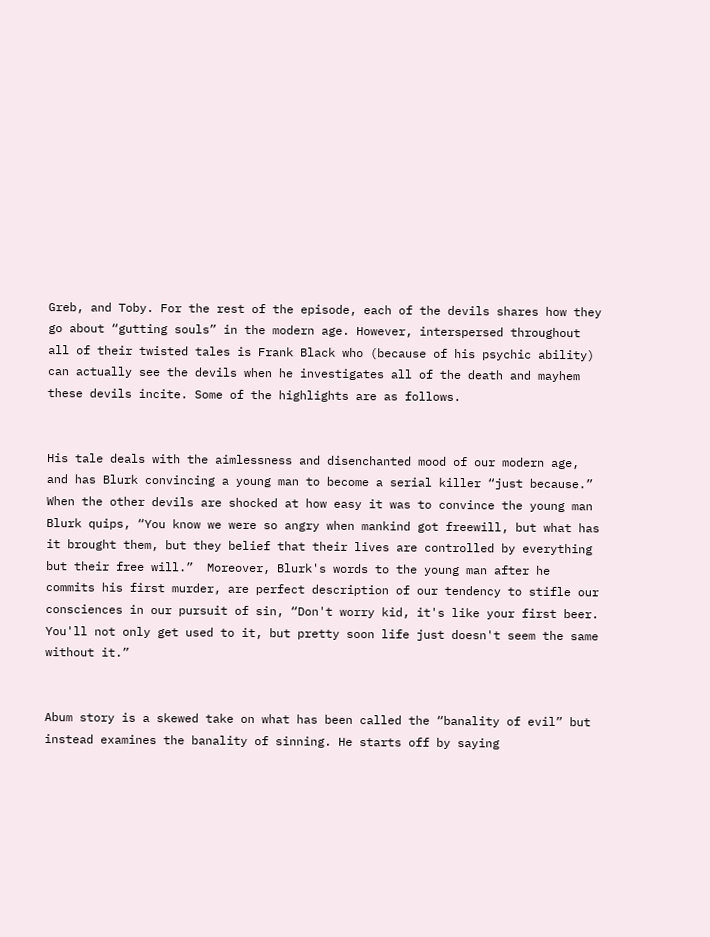Greb, and Toby. For the rest of the episode, each of the devils shares how they go about “gutting souls” in the modern age. However, interspersed throughout all of their twisted tales is Frank Black who (because of his psychic ability) can actually see the devils when he investigates all of the death and mayhem these devils incite. Some of the highlights are as follows.


His tale deals with the aimlessness and disenchanted mood of our modern age, and has Blurk convincing a young man to become a serial killer “just because.” When the other devils are shocked at how easy it was to convince the young man Blurk quips, “You know we were so angry when mankind got freewill, but what has it brought them, but they belief that their lives are controlled by everything but their free will.”  Moreover, Blurk's words to the young man after he commits his first murder, are perfect description of our tendency to stifle our consciences in our pursuit of sin, “Don't worry kid, it's like your first beer. You'll not only get used to it, but pretty soon life just doesn't seem the same without it.”


Abum story is a skewed take on what has been called the “banality of evil” but instead examines the banality of sinning. He starts off by saying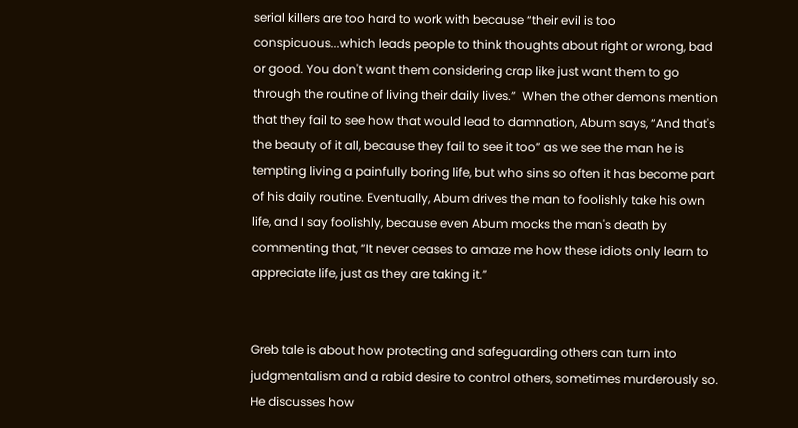serial killers are too hard to work with because “their evil is too conspicuous...which leads people to think thoughts about right or wrong, bad or good. You don't want them considering crap like just want them to go through the routine of living their daily lives.”  When the other demons mention that they fail to see how that would lead to damnation, Abum says, “And that's the beauty of it all, because they fail to see it too” as we see the man he is tempting living a painfully boring life, but who sins so often it has become part of his daily routine. Eventually, Abum drives the man to foolishly take his own life, and I say foolishly, because even Abum mocks the man's death by commenting that, “It never ceases to amaze me how these idiots only learn to appreciate life, just as they are taking it.”


Greb tale is about how protecting and safeguarding others can turn into judgmentalism and a rabid desire to control others, sometimes murderously so. He discusses how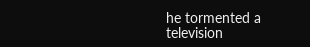he tormented a television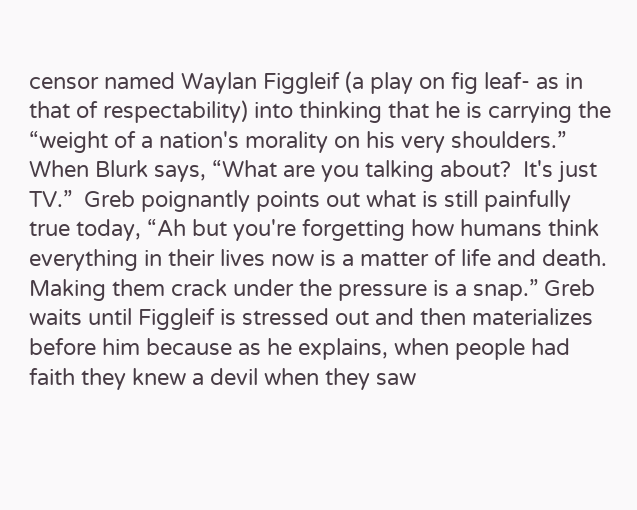censor named Waylan Figgleif (a play on fig leaf- as in that of respectability) into thinking that he is carrying the “weight of a nation's morality on his very shoulders.” When Blurk says, “What are you talking about?  It's just TV.”  Greb poignantly points out what is still painfully true today, “Ah but you're forgetting how humans think everything in their lives now is a matter of life and death. Making them crack under the pressure is a snap.” Greb waits until Figgleif is stressed out and then materializes before him because as he explains, when people had faith they knew a devil when they saw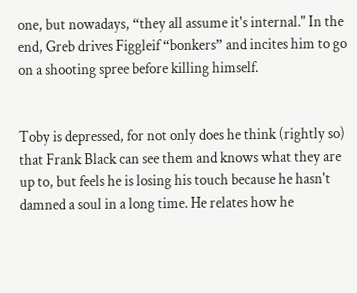one, but nowadays, “they all assume it's internal." In the end, Greb drives Figgleif “bonkers” and incites him to go on a shooting spree before killing himself.


Toby is depressed, for not only does he think (rightly so) that Frank Black can see them and knows what they are up to, but feels he is losing his touch because he hasn't damned a soul in a long time. He relates how he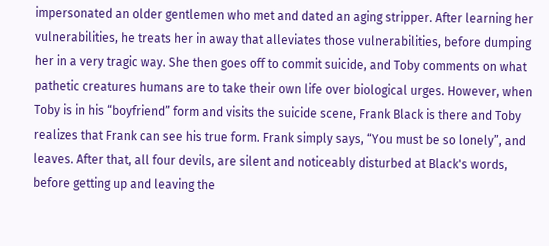impersonated an older gentlemen who met and dated an aging stripper. After learning her vulnerabilities, he treats her in away that alleviates those vulnerabilities, before dumping her in a very tragic way. She then goes off to commit suicide, and Toby comments on what pathetic creatures humans are to take their own life over biological urges. However, when Toby is in his “boyfriend” form and visits the suicide scene, Frank Black is there and Toby realizes that Frank can see his true form. Frank simply says, “You must be so lonely”, and leaves. After that, all four devils, are silent and noticeably disturbed at Black's words, before getting up and leaving the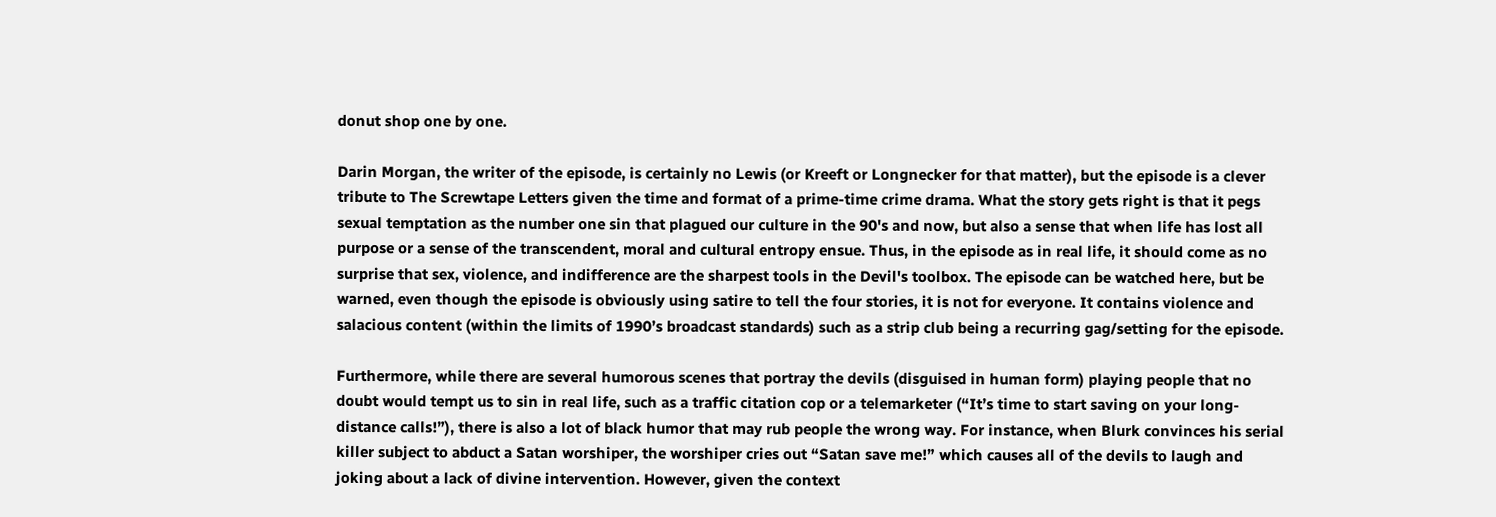donut shop one by one.

Darin Morgan, the writer of the episode, is certainly no Lewis (or Kreeft or Longnecker for that matter), but the episode is a clever tribute to The Screwtape Letters given the time and format of a prime-time crime drama. What the story gets right is that it pegs sexual temptation as the number one sin that plagued our culture in the 90's and now, but also a sense that when life has lost all purpose or a sense of the transcendent, moral and cultural entropy ensue. Thus, in the episode as in real life, it should come as no surprise that sex, violence, and indifference are the sharpest tools in the Devil's toolbox. The episode can be watched here, but be warned, even though the episode is obviously using satire to tell the four stories, it is not for everyone. It contains violence and salacious content (within the limits of 1990’s broadcast standards) such as a strip club being a recurring gag/setting for the episode.

Furthermore, while there are several humorous scenes that portray the devils (disguised in human form) playing people that no doubt would tempt us to sin in real life, such as a traffic citation cop or a telemarketer (“It’s time to start saving on your long-distance calls!”), there is also a lot of black humor that may rub people the wrong way. For instance, when Blurk convinces his serial killer subject to abduct a Satan worshiper, the worshiper cries out “Satan save me!” which causes all of the devils to laugh and joking about a lack of divine intervention. However, given the context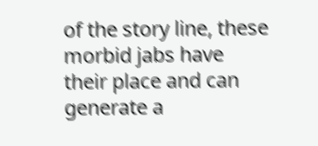of the story line, these morbid jabs have their place and can generate a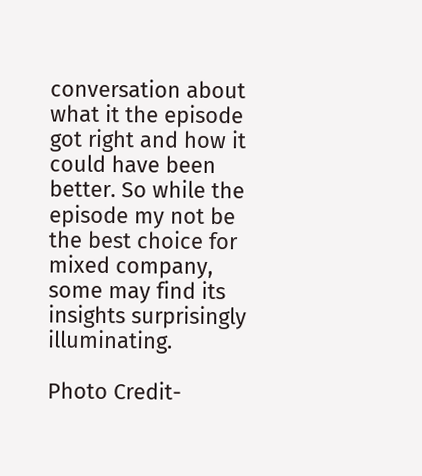conversation about what it the episode got right and how it could have been better. So while the episode my not be the best choice for mixed company, some may find its insights surprisingly illuminating.

Photo Credit-